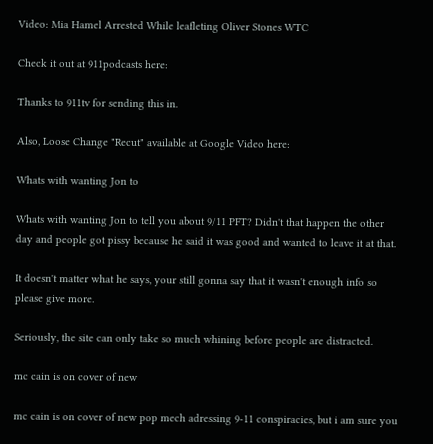Video: Mia Hamel Arrested While leafleting Oliver Stones WTC

Check it out at 911podcasts here:

Thanks to 911tv for sending this in.

Also, Loose Change "Recut" available at Google Video here:

Whats with wanting Jon to

Whats with wanting Jon to tell you about 9/11 PFT? Didn't that happen the other day and people got pissy because he said it was good and wanted to leave it at that.

It doesn't matter what he says, your still gonna say that it wasn't enough info so please give more.

Seriously, the site can only take so much whining before people are distracted.

mc cain is on cover of new

mc cain is on cover of new pop mech adressing 9-11 conspiracies, but i am sure you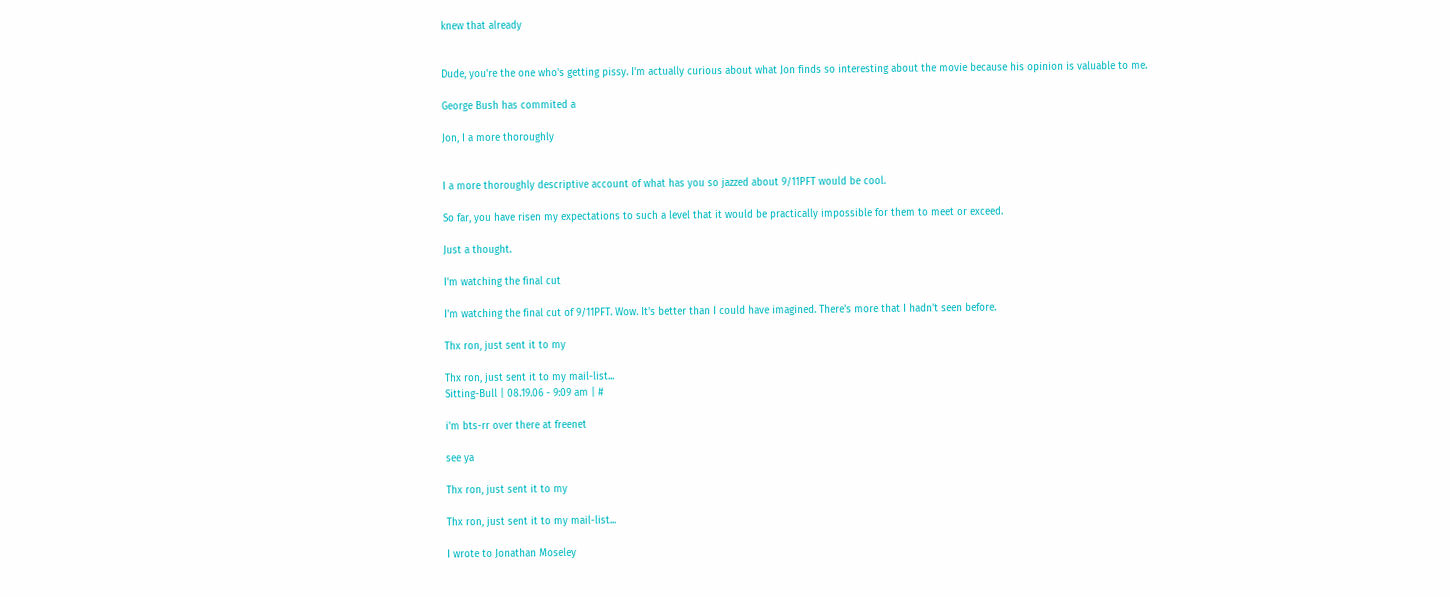knew that already


Dude, you're the one who's getting pissy. I'm actually curious about what Jon finds so interesting about the movie because his opinion is valuable to me.

George Bush has commited a

Jon, I a more thoroughly


I a more thoroughly descriptive account of what has you so jazzed about 9/11PFT would be cool.

So far, you have risen my expectations to such a level that it would be practically impossible for them to meet or exceed.

Just a thought.

I'm watching the final cut

I'm watching the final cut of 9/11PFT. Wow. It's better than I could have imagined. There's more that I hadn't seen before.

Thx ron, just sent it to my

Thx ron, just sent it to my mail-list...
Sitting-Bull | 08.19.06 - 9:09 am | #

i'm bts-rr over there at freenet

see ya

Thx ron, just sent it to my

Thx ron, just sent it to my mail-list...

I wrote to Jonathan Moseley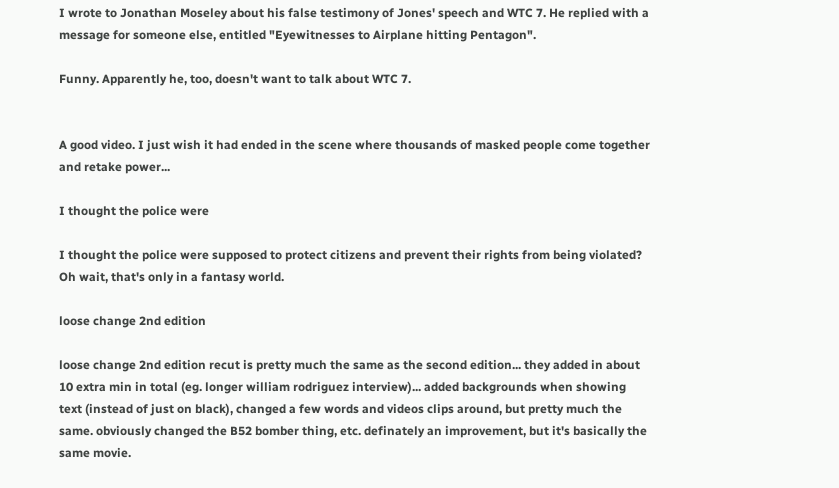I wrote to Jonathan Moseley about his false testimony of Jones' speech and WTC 7. He replied with a message for someone else, entitled "Eyewitnesses to Airplane hitting Pentagon".

Funny. Apparently he, too, doesn't want to talk about WTC 7.


A good video. I just wish it had ended in the scene where thousands of masked people come together and retake power...

I thought the police were

I thought the police were supposed to protect citizens and prevent their rights from being violated? Oh wait, that's only in a fantasy world.

loose change 2nd edition

loose change 2nd edition recut is pretty much the same as the second edition... they added in about 10 extra min in total (eg. longer william rodriguez interview)... added backgrounds when showing text (instead of just on black), changed a few words and videos clips around, but pretty much the same. obviously changed the B52 bomber thing, etc. definately an improvement, but it's basically the same movie.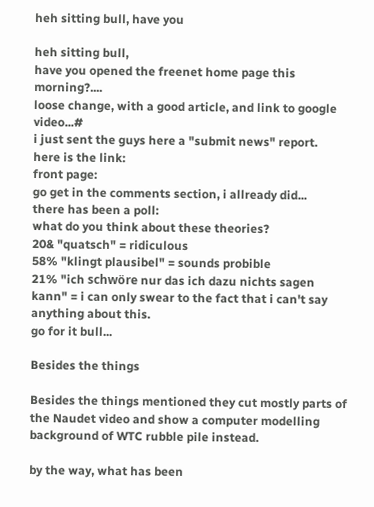heh sitting bull, have you

heh sitting bull,
have you opened the freenet home page this morning?....
loose change, with a good article, and link to google video...#
i just sent the guys here a "submit news" report.
here is the link:
front page:
go get in the comments section, i allready did...
there has been a poll:
what do you think about these theories?
20& "quatsch" = ridiculous
58% "klingt plausibel" = sounds probible
21% "ich schwöre nur das ich dazu nichts sagen kann" = i can only swear to the fact that i can't say anything about this.
go for it bull...

Besides the things

Besides the things mentioned they cut mostly parts of the Naudet video and show a computer modelling background of WTC rubble pile instead.

by the way, what has been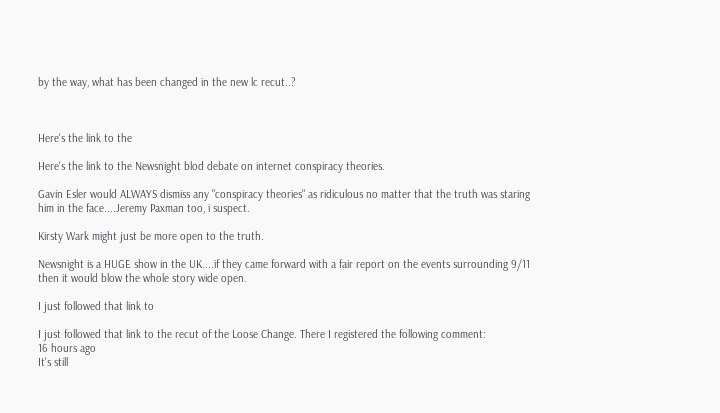by the way, what has been changed in the new lc recut..?



Here's the link to the

Here's the link to the Newsnight blod debate on internet conspiracy theories.

Gavin Esler would ALWAYS dismiss any "conspiracy theories" as ridiculous no matter that the truth was staring him in the face....Jeremy Paxman too, i suspect.

Kirsty Wark might just be more open to the truth.

Newsnight is a HUGE show in the UK....if they came forward with a fair report on the events surrounding 9/11 then it would blow the whole story wide open.

I just followed that link to

I just followed that link to the recut of the Loose Change. There I registered the following comment:
16 hours ago
It's still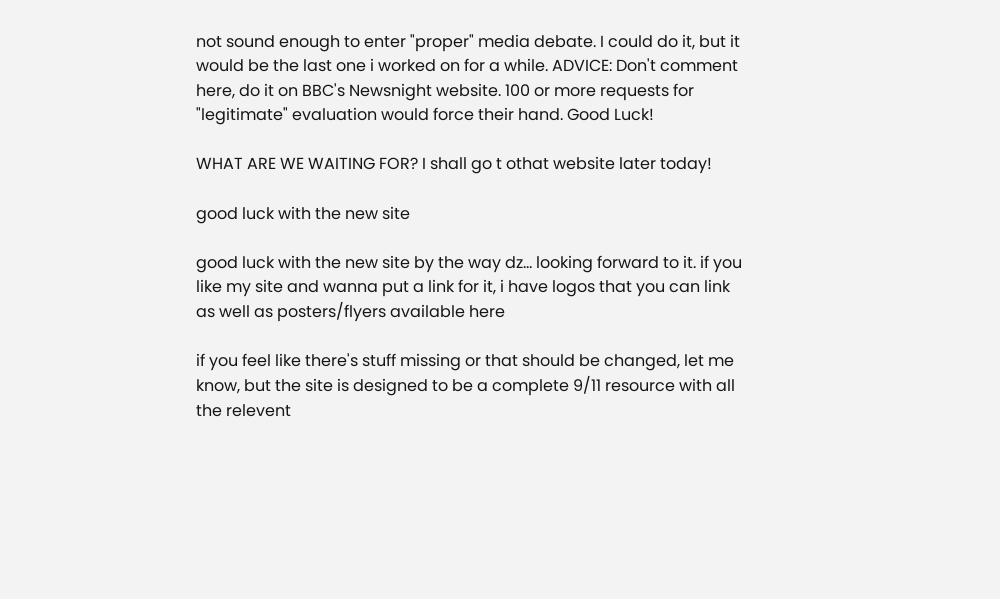not sound enough to enter "proper" media debate. I could do it, but it would be the last one i worked on for a while. ADVICE: Don't comment here, do it on BBC's Newsnight website. 100 or more requests for "legitimate" evaluation would force their hand. Good Luck!

WHAT ARE WE WAITING FOR? I shall go t othat website later today!

good luck with the new site

good luck with the new site by the way dz... looking forward to it. if you like my site and wanna put a link for it, i have logos that you can link as well as posters/flyers available here

if you feel like there's stuff missing or that should be changed, let me know, but the site is designed to be a complete 9/11 resource with all the relevent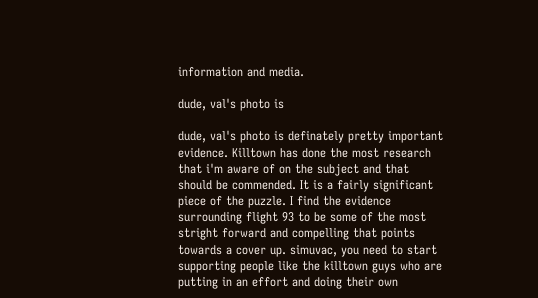information and media.

dude, val's photo is

dude, val's photo is definately pretty important evidence. Killtown has done the most research that i'm aware of on the subject and that should be commended. It is a fairly significant piece of the puzzle. I find the evidence surrounding flight 93 to be some of the most stright forward and compelling that points towards a cover up. simuvac, you need to start supporting people like the killtown guys who are putting in an effort and doing their own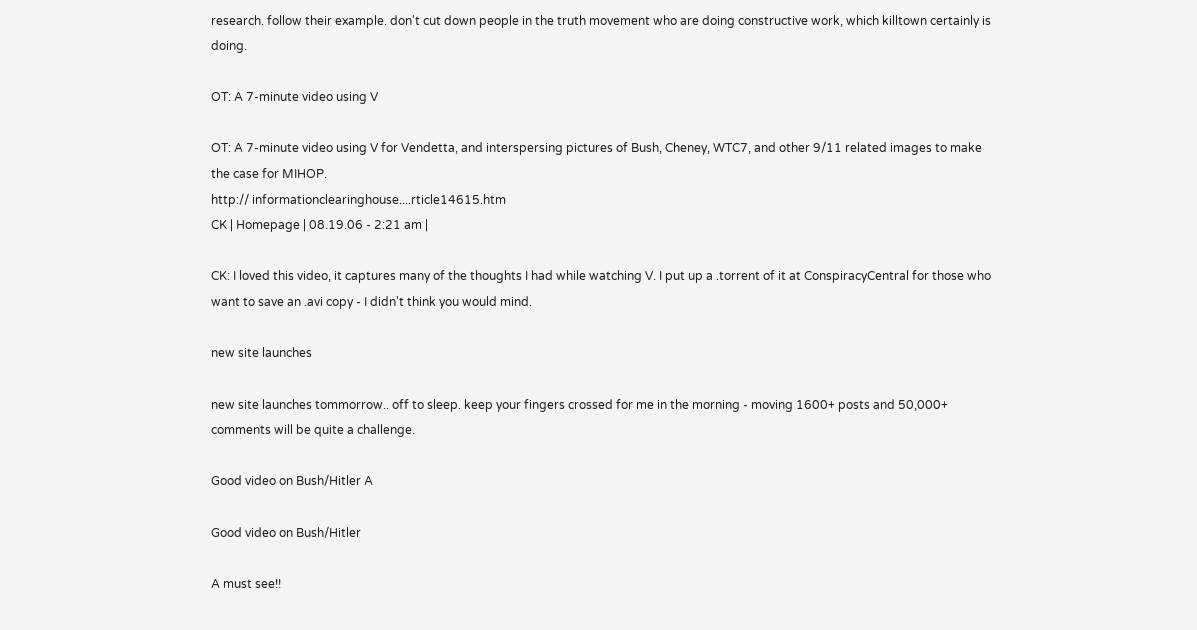research. follow their example. don't cut down people in the truth movement who are doing constructive work, which killtown certainly is doing.

OT: A 7-minute video using V

OT: A 7-minute video using V for Vendetta, and interspersing pictures of Bush, Cheney, WTC7, and other 9/11 related images to make the case for MIHOP.
http:// informationclearinghouse....rticle14615.htm
CK | Homepage | 08.19.06 - 2:21 am |

CK: I loved this video, it captures many of the thoughts I had while watching V. I put up a .torrent of it at ConspiracyCentral for those who want to save an .avi copy - I didn't think you would mind.

new site launches

new site launches tommorrow.. off to sleep. keep your fingers crossed for me in the morning - moving 1600+ posts and 50,000+ comments will be quite a challenge.

Good video on Bush/Hitler A

Good video on Bush/Hitler

A must see!!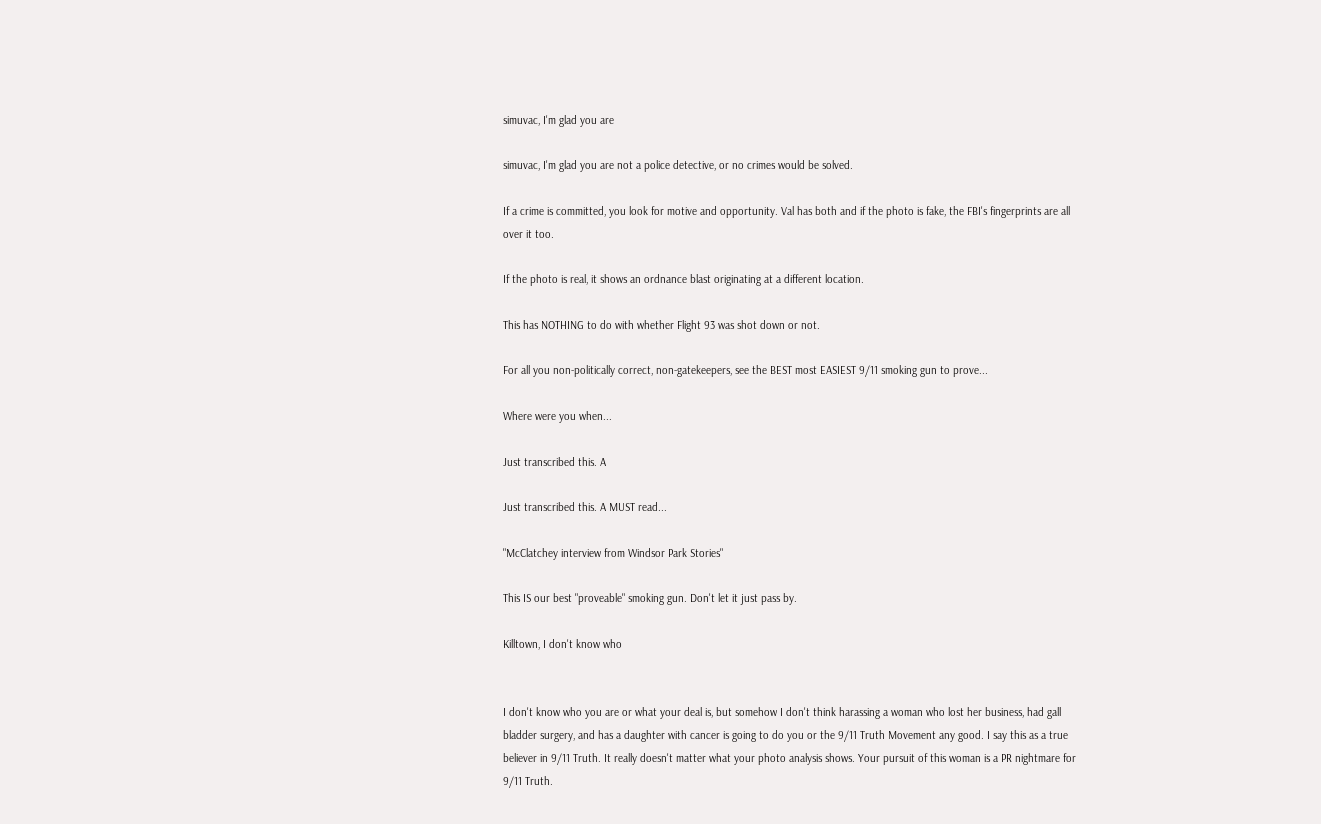simuvac, I'm glad you are

simuvac, I'm glad you are not a police detective, or no crimes would be solved.

If a crime is committed, you look for motive and opportunity. Val has both and if the photo is fake, the FBI's fingerprints are all over it too.

If the photo is real, it shows an ordnance blast originating at a different location.

This has NOTHING to do with whether Flight 93 was shot down or not.

For all you non-politically correct, non-gatekeepers, see the BEST most EASIEST 9/11 smoking gun to prove...

Where were you when...

Just transcribed this. A

Just transcribed this. A MUST read...

"McClatchey interview from Windsor Park Stories"

This IS our best "proveable" smoking gun. Don't let it just pass by.

Killtown, I don't know who


I don't know who you are or what your deal is, but somehow I don't think harassing a woman who lost her business, had gall bladder surgery, and has a daughter with cancer is going to do you or the 9/11 Truth Movement any good. I say this as a true believer in 9/11 Truth. It really doesn't matter what your photo analysis shows. Your pursuit of this woman is a PR nightmare for 9/11 Truth.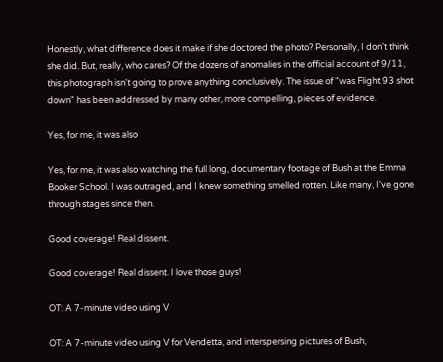Honestly, what difference does it make if she doctored the photo? Personally, I don't think she did. But, really, who cares? Of the dozens of anomalies in the official account of 9/11, this photograph isn't going to prove anything conclusively. The issue of "was Flight 93 shot down" has been addressed by many other, more compelling, pieces of evidence.

Yes, for me, it was also

Yes, for me, it was also watching the full long, documentary footage of Bush at the Emma Booker School. I was outraged, and I knew something smelled rotten. Like many, I've gone through stages since then.

Good coverage! Real dissent.

Good coverage! Real dissent. I love those guys!

OT: A 7-minute video using V

OT: A 7-minute video using V for Vendetta, and interspersing pictures of Bush,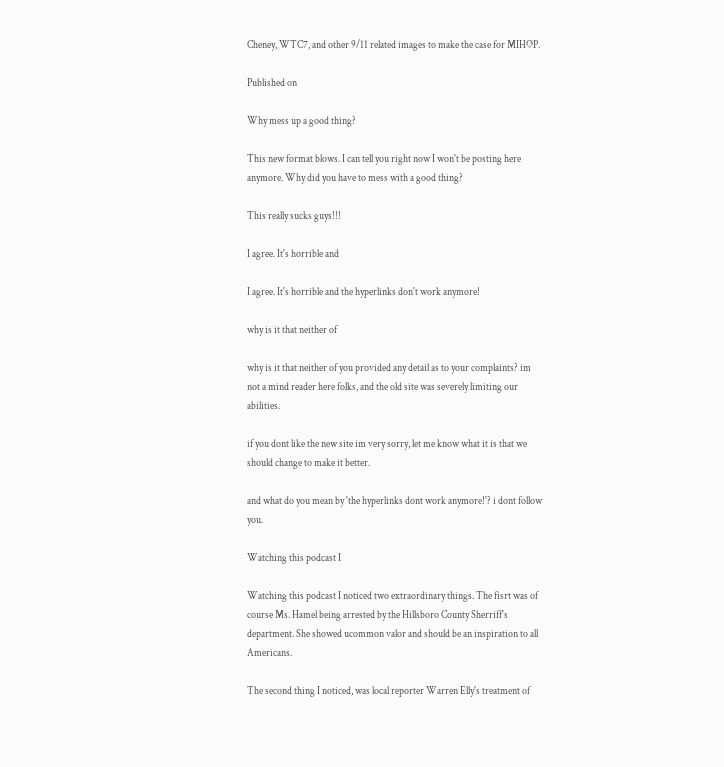Cheney, WTC7, and other 9/11 related images to make the case for MIHOP.

Published on

Why mess up a good thing?

This new format blows. I can tell you right now I won't be posting here anymore. Why did you have to mess with a good thing?

This really sucks guys!!!

I agree. It's horrible and

I agree. It's horrible and the hyperlinks don't work anymore!

why is it that neither of

why is it that neither of you provided any detail as to your complaints? im not a mind reader here folks, and the old site was severely limiting our abilities.

if you dont like the new site im very sorry, let me know what it is that we should change to make it better.

and what do you mean by 'the hyperlinks dont work anymore!'? i dont follow you.

Watching this podcast I

Watching this podcast I noticed two extraordinary things. The fisrt was of course Ms. Hamel being arrested by the Hillsboro County Sherriff's department. She showed ucommon valor and should be an inspiration to all Americans.

The second thing I noticed, was local reporter Warren Elly's treatment of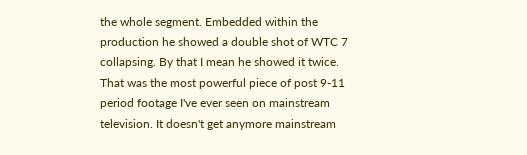the whole segment. Embedded within the production he showed a double shot of WTC 7 collapsing. By that I mean he showed it twice. That was the most powerful piece of post 9-11 period footage I've ever seen on mainstream television. It doesn't get anymore mainstream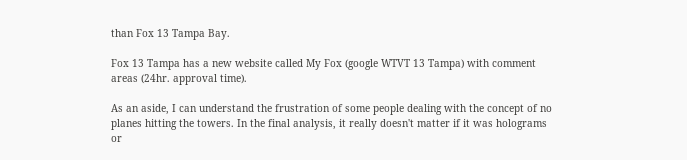than Fox 13 Tampa Bay.

Fox 13 Tampa has a new website called My Fox (google WTVT 13 Tampa) with comment areas (24hr. approval time).

As an aside, I can understand the frustration of some people dealing with the concept of no planes hitting the towers. In the final analysis, it really doesn't matter if it was holograms or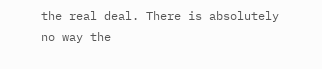the real deal. There is absolutely no way the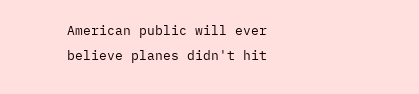American public will ever believe planes didn't hit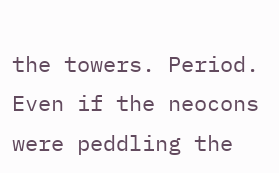the towers. Period. Even if the neocons were peddling the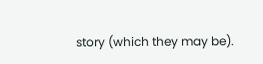story (which they may be).